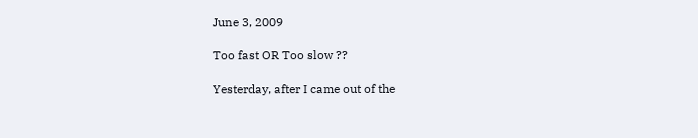June 3, 2009

Too fast OR Too slow ??

Yesterday, after I came out of the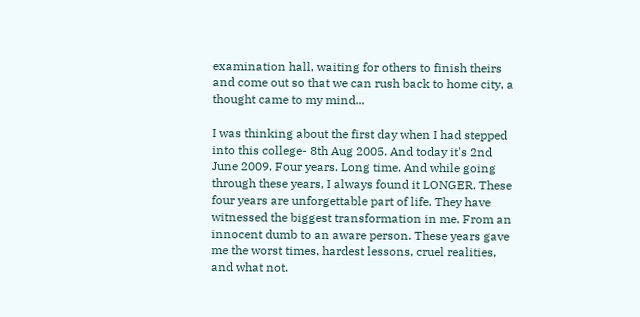examination hall, waiting for others to finish theirs and come out so that we can rush back to home city, a thought came to my mind...

I was thinking about the first day when I had stepped into this college- 8th Aug 2005. And today it's 2nd June 2009. Four years. Long time. And while going through these years, I always found it LONGER. These four years are unforgettable part of life. They have witnessed the biggest transformation in me. From an innocent dumb to an aware person. These years gave me the worst times, hardest lessons, cruel realities, and what not.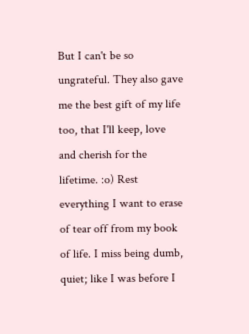But I can't be so ungrateful. They also gave me the best gift of my life too, that I'll keep, love and cherish for the lifetime. :o) Rest everything I want to erase of tear off from my book of life. I miss being dumb, quiet; like I was before I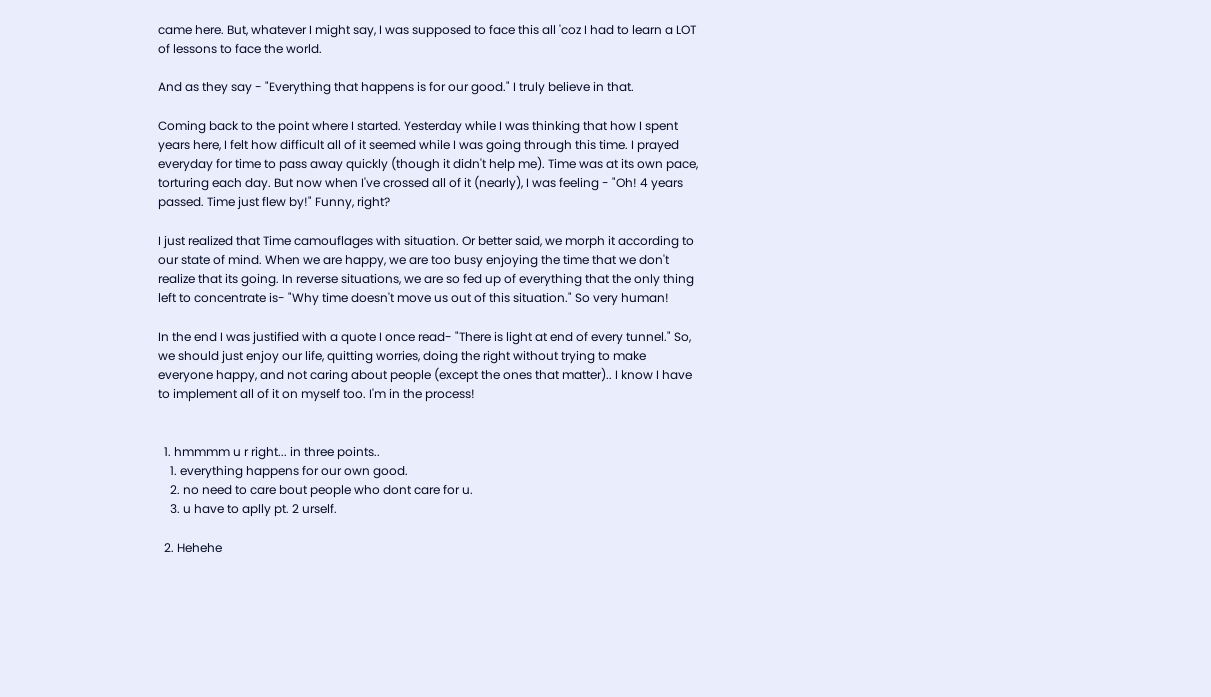came here. But, whatever I might say, I was supposed to face this all 'coz I had to learn a LOT of lessons to face the world.

And as they say - "Everything that happens is for our good." I truly believe in that.

Coming back to the point where I started. Yesterday while I was thinking that how I spent years here, I felt how difficult all of it seemed while I was going through this time. I prayed everyday for time to pass away quickly (though it didn't help me). Time was at its own pace, torturing each day. But now when I've crossed all of it (nearly), I was feeling - "Oh! 4 years passed. Time just flew by!" Funny, right?

I just realized that Time camouflages with situation. Or better said, we morph it according to our state of mind. When we are happy, we are too busy enjoying the time that we don't realize that its going. In reverse situations, we are so fed up of everything that the only thing left to concentrate is- "Why time doesn't move us out of this situation." So very human!

In the end I was justified with a quote I once read- "There is light at end of every tunnel." So, we should just enjoy our life, quitting worries, doing the right without trying to make everyone happy, and not caring about people (except the ones that matter).. I know I have to implement all of it on myself too. I'm in the process!


  1. hmmmm u r right... in three points..
    1. everything happens for our own good.
    2. no need to care bout people who dont care for u.
    3. u have to aplly pt. 2 urself.

  2. Hehehe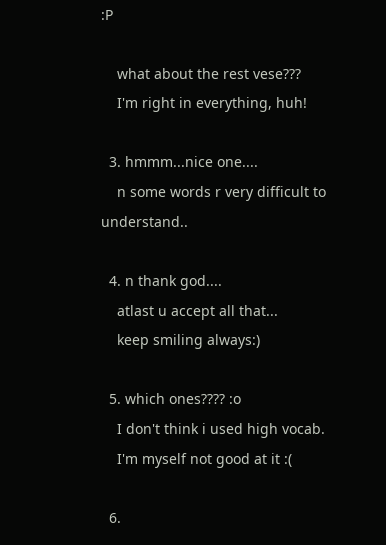:P

    what about the rest vese???
    I'm right in everything, huh!

  3. hmmm...nice one....
    n some words r very difficult to understand..

  4. n thank god....
    atlast u accept all that...
    keep smiling always:)

  5. which ones???? :o
    I don't think i used high vocab.
    I'm myself not good at it :(

  6.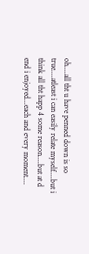oh....all tht u have penned down is so true....atleast i can easily relate myself....but i think all tht happ 4 some reason....but at d end i enjoyed...each and every moment....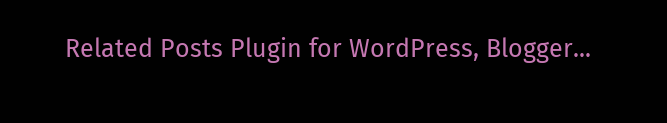Related Posts Plugin for WordPress, Blogger...